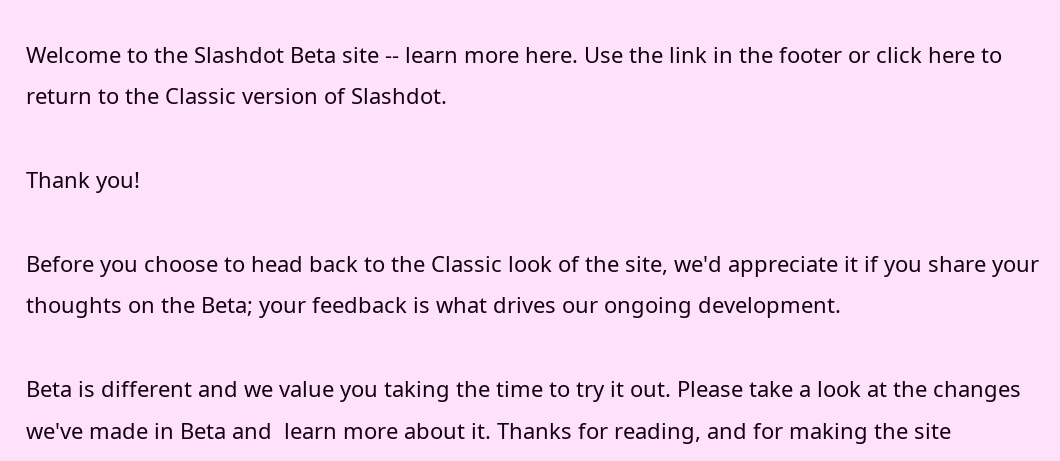Welcome to the Slashdot Beta site -- learn more here. Use the link in the footer or click here to return to the Classic version of Slashdot.

Thank you!

Before you choose to head back to the Classic look of the site, we'd appreciate it if you share your thoughts on the Beta; your feedback is what drives our ongoing development.

Beta is different and we value you taking the time to try it out. Please take a look at the changes we've made in Beta and  learn more about it. Thanks for reading, and for making the site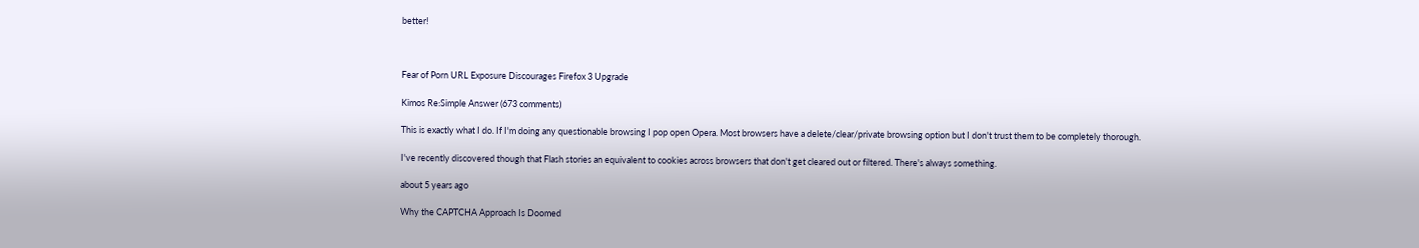better!



Fear of Porn URL Exposure Discourages Firefox 3 Upgrade

Kimos Re:Simple Answer (673 comments)

This is exactly what I do. If I'm doing any questionable browsing I pop open Opera. Most browsers have a delete/clear/private browsing option but I don't trust them to be completely thorough.

I've recently discovered though that Flash stories an equivalent to cookies across browsers that don't get cleared out or filtered. There's always something.

about 5 years ago

Why the CAPTCHA Approach Is Doomed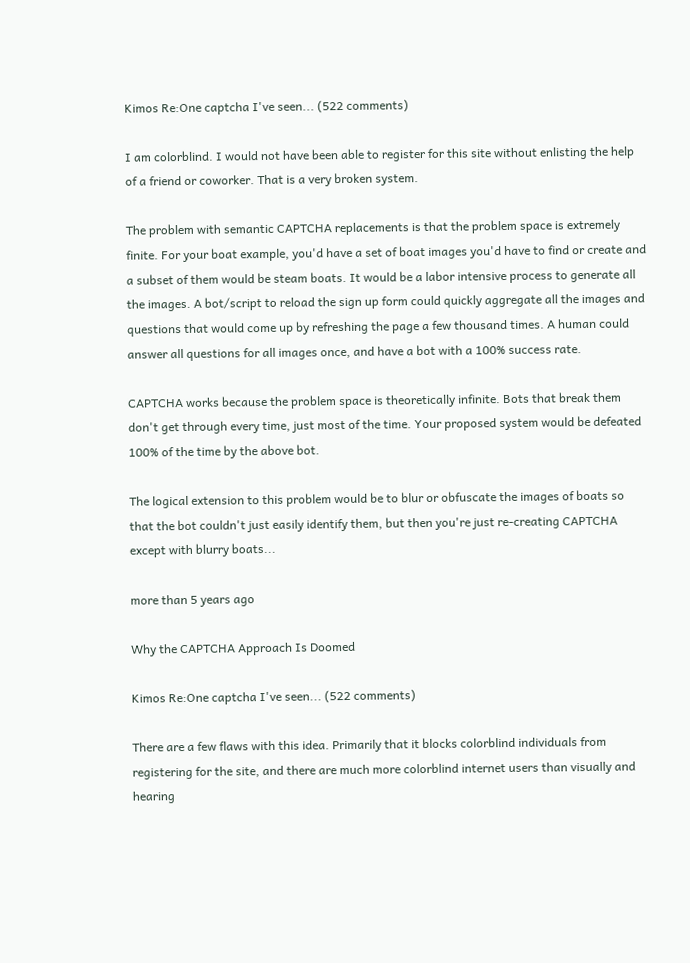Kimos Re:One captcha I've seen... (522 comments)

I am colorblind. I would not have been able to register for this site without enlisting the help of a friend or coworker. That is a very broken system.

The problem with semantic CAPTCHA replacements is that the problem space is extremely finite. For your boat example, you'd have a set of boat images you'd have to find or create and a subset of them would be steam boats. It would be a labor intensive process to generate all the images. A bot/script to reload the sign up form could quickly aggregate all the images and questions that would come up by refreshing the page a few thousand times. A human could answer all questions for all images once, and have a bot with a 100% success rate.

CAPTCHA works because the problem space is theoretically infinite. Bots that break them don't get through every time, just most of the time. Your proposed system would be defeated 100% of the time by the above bot.

The logical extension to this problem would be to blur or obfuscate the images of boats so that the bot couldn't just easily identify them, but then you're just re-creating CAPTCHA except with blurry boats...

more than 5 years ago

Why the CAPTCHA Approach Is Doomed

Kimos Re:One captcha I've seen... (522 comments)

There are a few flaws with this idea. Primarily that it blocks colorblind individuals from registering for the site, and there are much more colorblind internet users than visually and hearing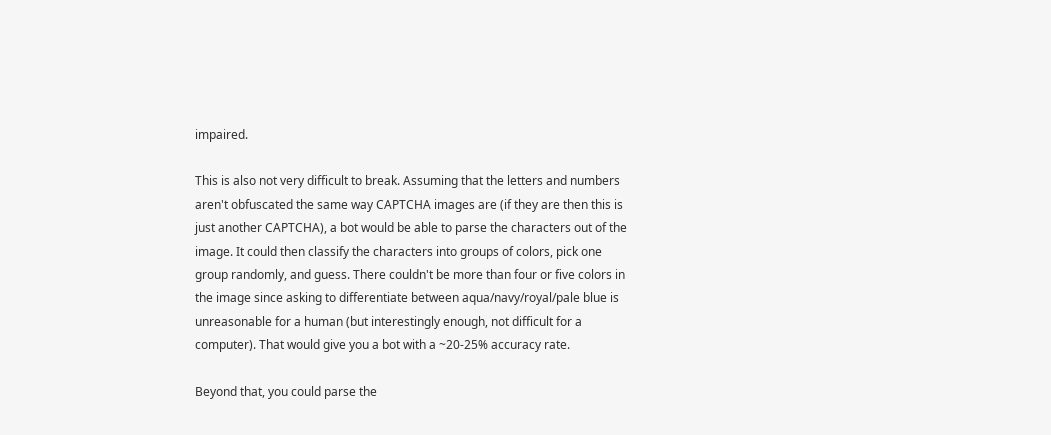impaired.

This is also not very difficult to break. Assuming that the letters and numbers aren't obfuscated the same way CAPTCHA images are (if they are then this is just another CAPTCHA), a bot would be able to parse the characters out of the image. It could then classify the characters into groups of colors, pick one group randomly, and guess. There couldn't be more than four or five colors in the image since asking to differentiate between aqua/navy/royal/pale blue is unreasonable for a human (but interestingly enough, not difficult for a computer). That would give you a bot with a ~20-25% accuracy rate.

Beyond that, you could parse the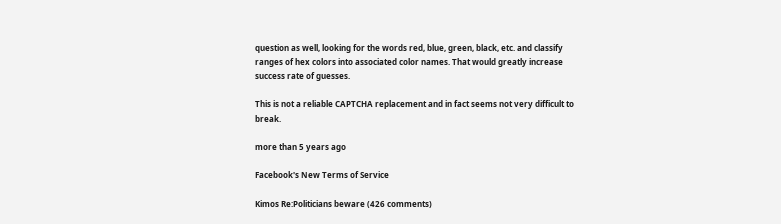question as well, looking for the words red, blue, green, black, etc. and classify ranges of hex colors into associated color names. That would greatly increase success rate of guesses.

This is not a reliable CAPTCHA replacement and in fact seems not very difficult to break.

more than 5 years ago

Facebook's New Terms of Service

Kimos Re:Politicians beware (426 comments)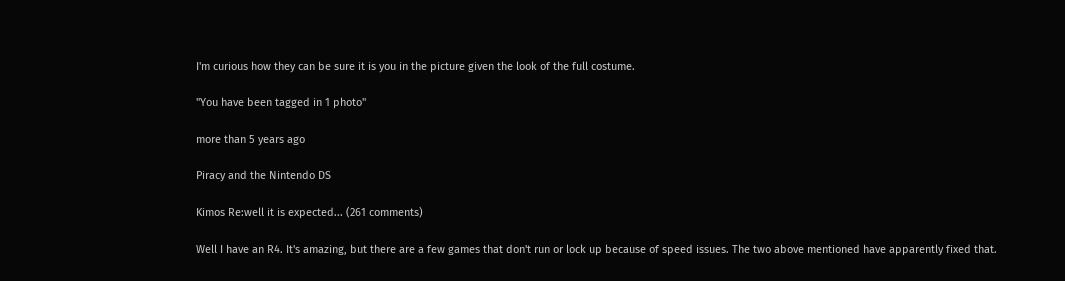I'm curious how they can be sure it is you in the picture given the look of the full costume.

"You have been tagged in 1 photo"

more than 5 years ago

Piracy and the Nintendo DS

Kimos Re:well it is expected... (261 comments)

Well I have an R4. It's amazing, but there are a few games that don't run or lock up because of speed issues. The two above mentioned have apparently fixed that.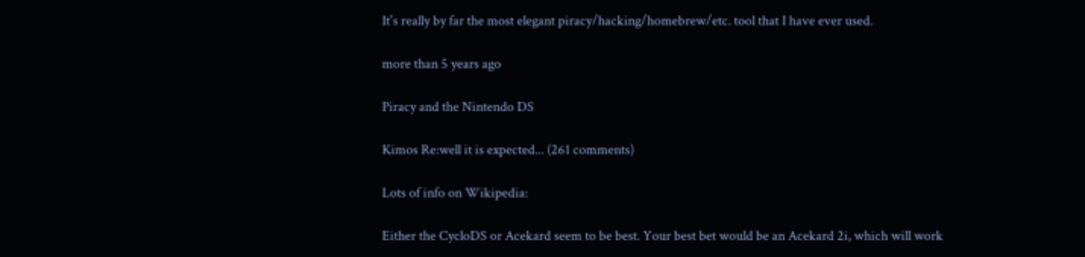It's really by far the most elegant piracy/hacking/homebrew/etc. tool that I have ever used.

more than 5 years ago

Piracy and the Nintendo DS

Kimos Re:well it is expected... (261 comments)

Lots of info on Wikipedia:

Either the CycloDS or Acekard seem to be best. Your best bet would be an Acekard 2i, which will work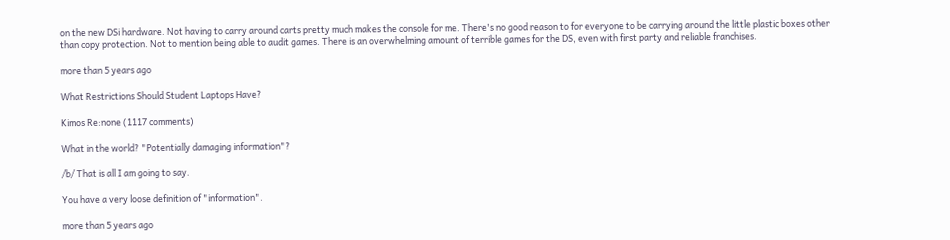on the new DSi hardware. Not having to carry around carts pretty much makes the console for me. There's no good reason to for everyone to be carrying around the little plastic boxes other than copy protection. Not to mention being able to audit games. There is an overwhelming amount of terrible games for the DS, even with first party and reliable franchises.

more than 5 years ago

What Restrictions Should Student Laptops Have?

Kimos Re:none (1117 comments)

What in the world? "Potentially damaging information"?

/b/ That is all I am going to say.

You have a very loose definition of "information".

more than 5 years ago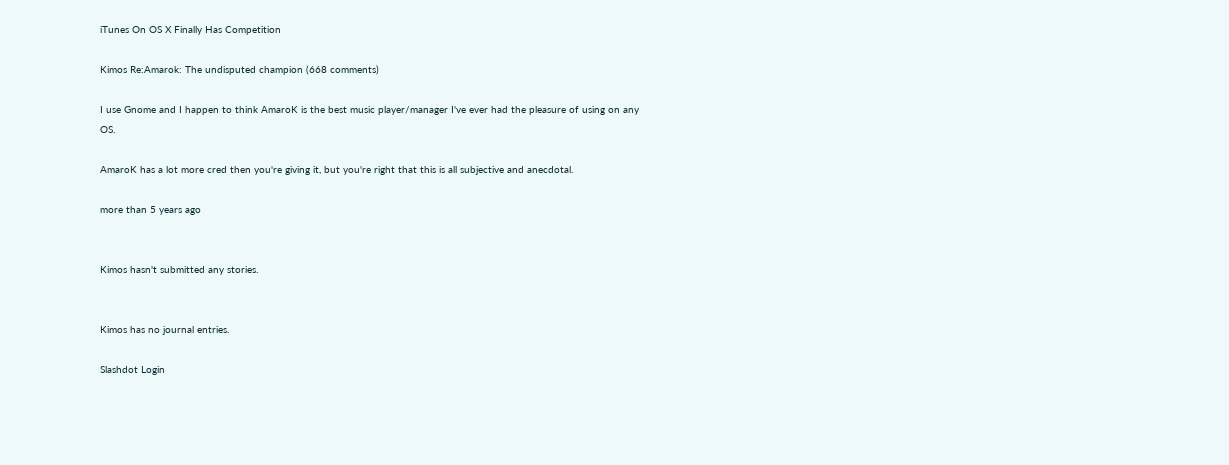iTunes On OS X Finally Has Competition

Kimos Re:Amarok: The undisputed champion (668 comments)

I use Gnome and I happen to think AmaroK is the best music player/manager I've ever had the pleasure of using on any OS.

AmaroK has a lot more cred then you're giving it, but you're right that this is all subjective and anecdotal.

more than 5 years ago


Kimos hasn't submitted any stories.


Kimos has no journal entries.

Slashdot Login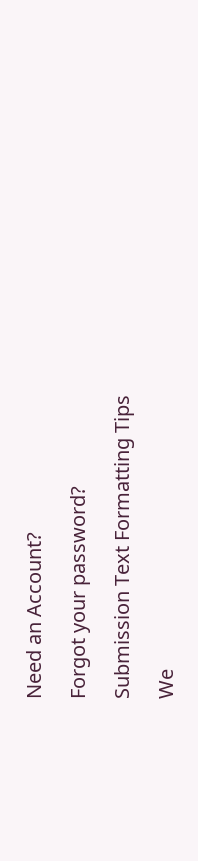Need an Account?

Forgot your password?

Submission Text Formatting Tips

We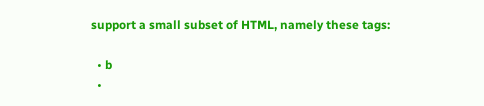support a small subset of HTML, namely these tags:

  • b
  •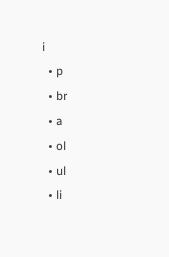i
  • p
  • br
  • a
  • ol
  • ul
  • li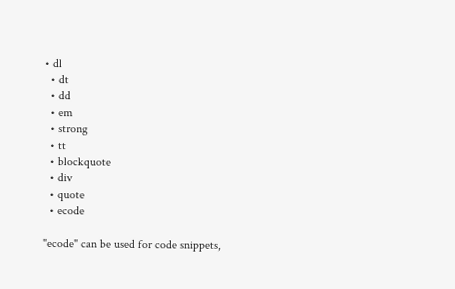• dl
  • dt
  • dd
  • em
  • strong
  • tt
  • blockquote
  • div
  • quote
  • ecode

"ecode" can be used for code snippets,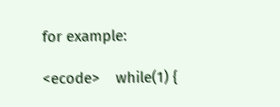for example:

<ecode>    while(1) {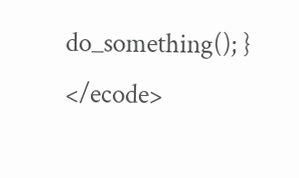do_something(); } </ecode>